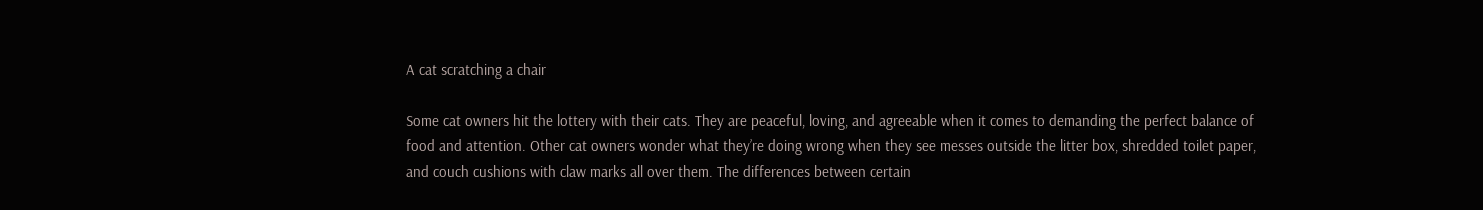A cat scratching a chair

Some cat owners hit the lottery with their cats. They are peaceful, loving, and agreeable when it comes to demanding the perfect balance of food and attention. Other cat owners wonder what they’re doing wrong when they see messes outside the litter box, shredded toilet paper, and couch cushions with claw marks all over them. The differences between certain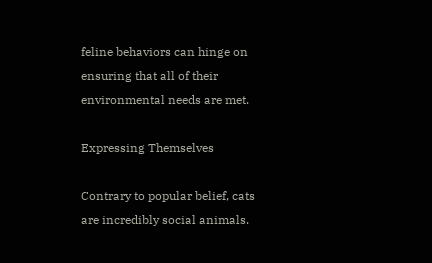feline behaviors can hinge on ensuring that all of their environmental needs are met.

Expressing Themselves

Contrary to popular belief, cats are incredibly social animals.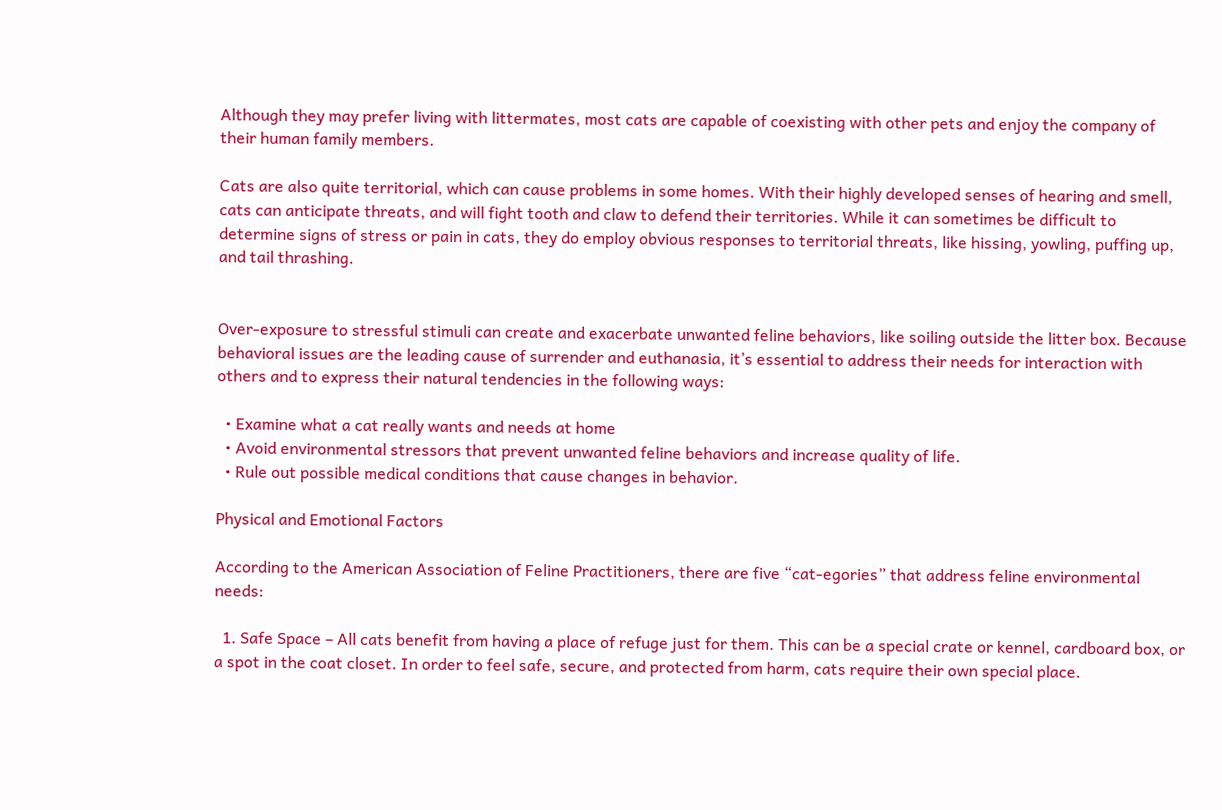Although they may prefer living with littermates, most cats are capable of coexisting with other pets and enjoy the company of their human family members.

Cats are also quite territorial, which can cause problems in some homes. With their highly developed senses of hearing and smell, cats can anticipate threats, and will fight tooth and claw to defend their territories. While it can sometimes be difficult to determine signs of stress or pain in cats, they do employ obvious responses to territorial threats, like hissing, yowling, puffing up, and tail thrashing.


Over-exposure to stressful stimuli can create and exacerbate unwanted feline behaviors, like soiling outside the litter box. Because behavioral issues are the leading cause of surrender and euthanasia, it’s essential to address their needs for interaction with others and to express their natural tendencies in the following ways:

  • Examine what a cat really wants and needs at home
  • Avoid environmental stressors that prevent unwanted feline behaviors and increase quality of life.
  • Rule out possible medical conditions that cause changes in behavior.

Physical and Emotional Factors

According to the American Association of Feline Practitioners, there are five “cat-egories” that address feline environmental needs:

  1. Safe Space – All cats benefit from having a place of refuge just for them. This can be a special crate or kennel, cardboard box, or a spot in the coat closet. In order to feel safe, secure, and protected from harm, cats require their own special place.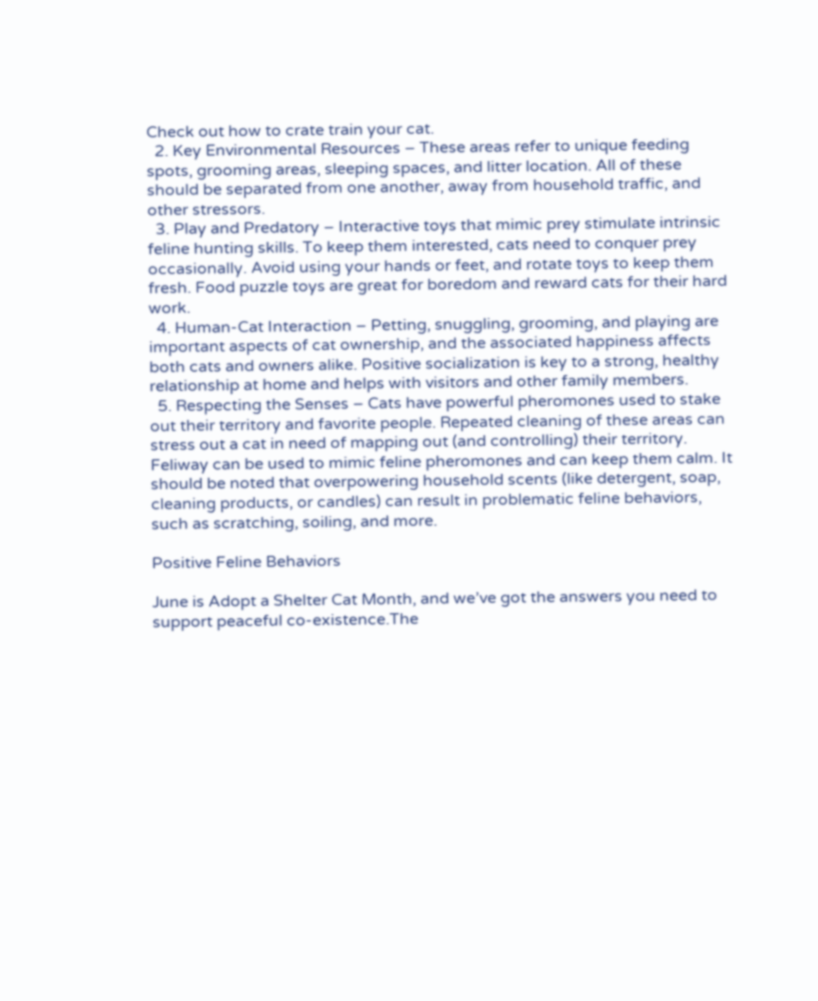Check out how to crate train your cat.
  2. Key Environmental Resources – These areas refer to unique feeding spots, grooming areas, sleeping spaces, and litter location. All of these should be separated from one another, away from household traffic, and other stressors.
  3. Play and Predatory – Interactive toys that mimic prey stimulate intrinsic feline hunting skills. To keep them interested, cats need to conquer prey occasionally. Avoid using your hands or feet, and rotate toys to keep them fresh. Food puzzle toys are great for boredom and reward cats for their hard work.
  4. Human-Cat Interaction – Petting, snuggling, grooming, and playing are important aspects of cat ownership, and the associated happiness affects both cats and owners alike. Positive socialization is key to a strong, healthy relationship at home and helps with visitors and other family members.
  5. Respecting the Senses – Cats have powerful pheromones used to stake out their territory and favorite people. Repeated cleaning of these areas can stress out a cat in need of mapping out (and controlling) their territory. Feliway can be used to mimic feline pheromones and can keep them calm. It should be noted that overpowering household scents (like detergent, soap, cleaning products, or candles) can result in problematic feline behaviors, such as scratching, soiling, and more.

Positive Feline Behaviors

June is Adopt a Shelter Cat Month, and we’ve got the answers you need to support peaceful co-existence.The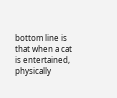bottom line is that when a cat is entertained, physically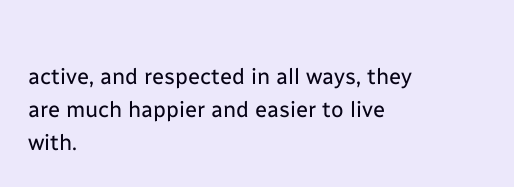active, and respected in all ways, they are much happier and easier to live with.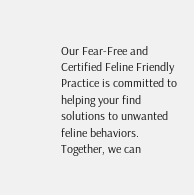Our Fear-Free and Certified Feline Friendly Practice is committed to helping your find solutions to unwanted feline behaviors. Together, we can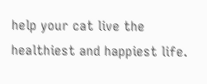help your cat live the healthiest and happiest life.